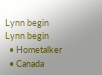Lynn begin
Lynn begin
  • Hometalker
  • Canada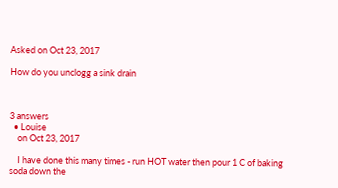Asked on Oct 23, 2017

How do you unclogg a sink drain



3 answers
  • Louise
    on Oct 23, 2017

    I have done this many times - run HOT water then pour 1 C of baking soda down the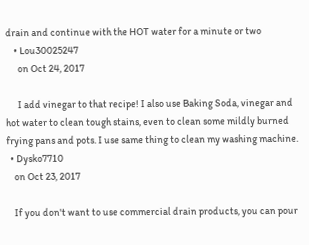drain and continue with the HOT water for a minute or two
    • Lou30025247
      on Oct 24, 2017

      I add vinegar to that recipe! I also use Baking Soda, vinegar and hot water to clean tough stains, even to clean some mildly burned frying pans and pots. I use same thing to clean my washing machine.
  • Dysko7710
    on Oct 23, 2017

    If you don't want to use commercial drain products, you can pour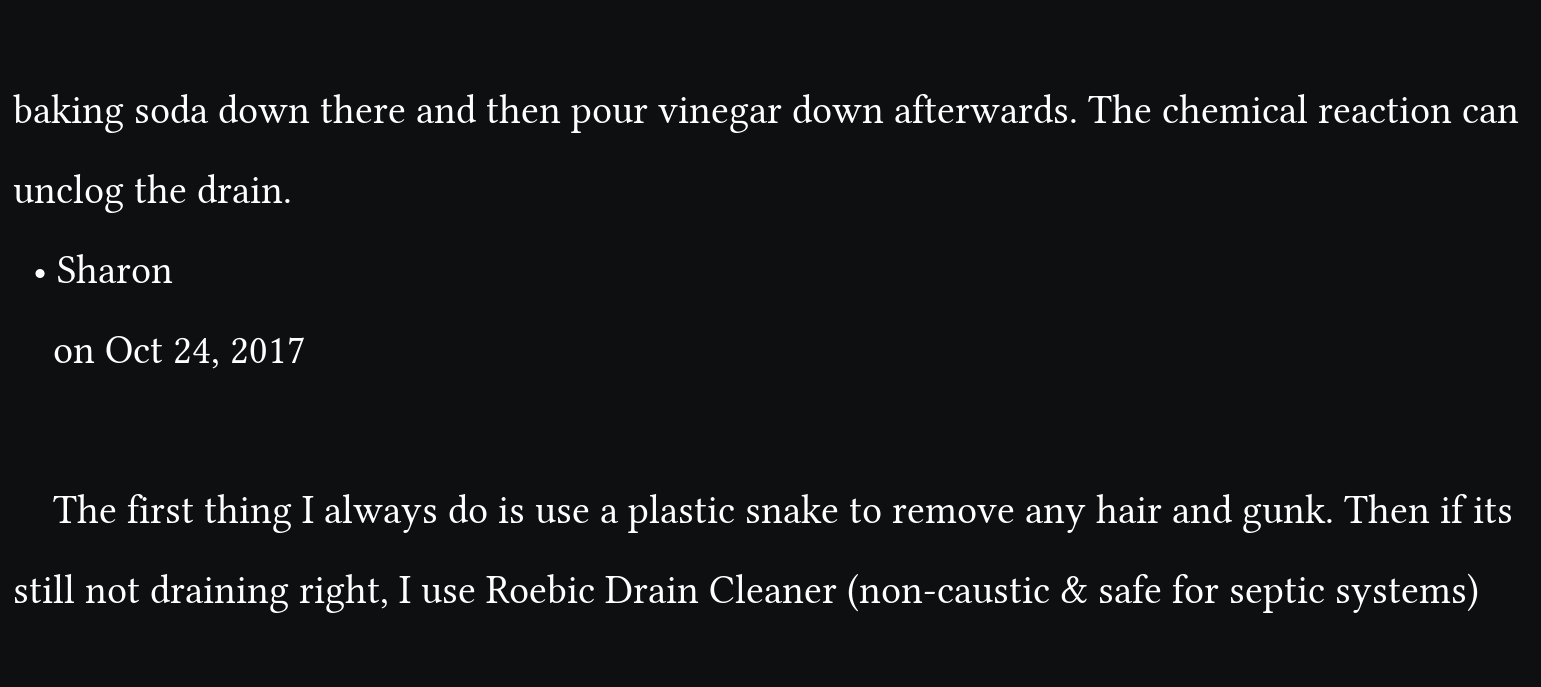baking soda down there and then pour vinegar down afterwards. The chemical reaction can unclog the drain.
  • Sharon
    on Oct 24, 2017

    The first thing I always do is use a plastic snake to remove any hair and gunk. Then if its still not draining right, I use Roebic Drain Cleaner (non-caustic & safe for septic systems)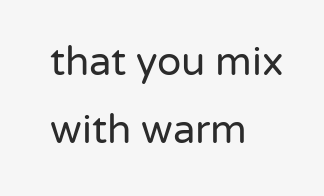that you mix with warm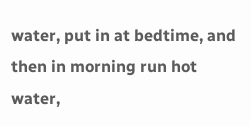water, put in at bedtime, and then in morning run hot water,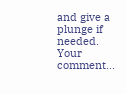and give a plunge if needed.
Your comment...